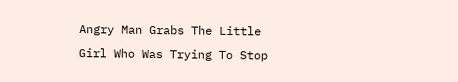Angry Man Grabs The Little Girl Who Was Trying To Stop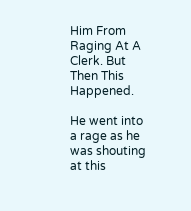Him From Raging At A Clerk. But Then This Happened.

He went into a rage as he was shouting at this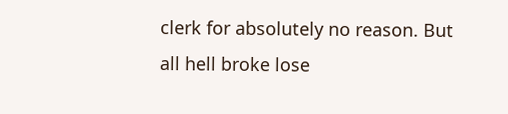clerk for absolutely no reason. But all hell broke lose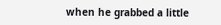when he grabbed a little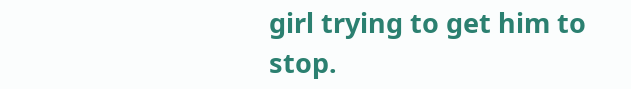girl trying to get him to stop.